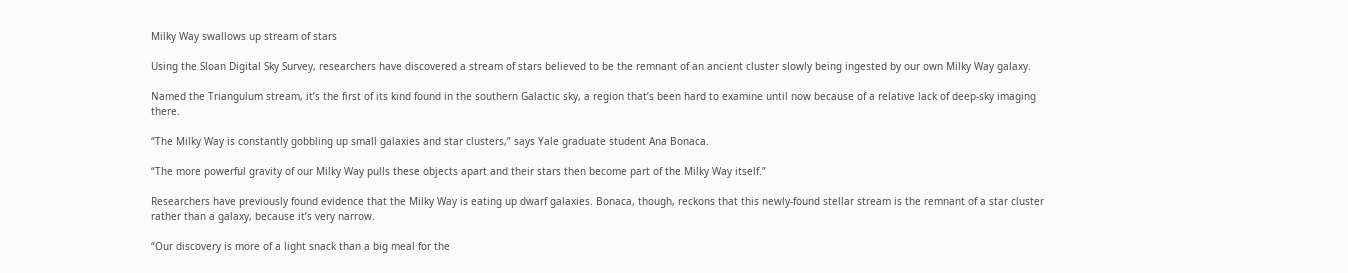Milky Way swallows up stream of stars

Using the Sloan Digital Sky Survey, researchers have discovered a stream of stars believed to be the remnant of an ancient cluster slowly being ingested by our own Milky Way galaxy.

Named the Triangulum stream, it’s the first of its kind found in the southern Galactic sky, a region that’s been hard to examine until now because of a relative lack of deep-sky imaging there.

“The Milky Way is constantly gobbling up small galaxies and star clusters,” says Yale graduate student Ana Bonaca.

“The more powerful gravity of our Milky Way pulls these objects apart and their stars then become part of the Milky Way itself.”

Researchers have previously found evidence that the Milky Way is eating up dwarf galaxies. Bonaca, though, reckons that this newly-found stellar stream is the remnant of a star cluster rather than a galaxy, because it’s very narrow.

“Our discovery is more of a light snack than a big meal for the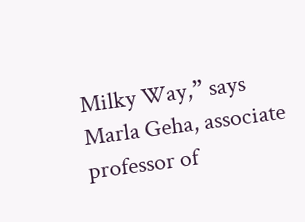Milky Way,” says Marla Geha, associate professor of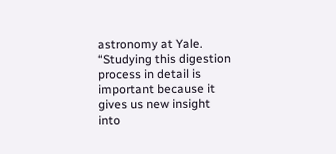astronomy at Yale. “Studying this digestion process in detail is important because it gives us new insight into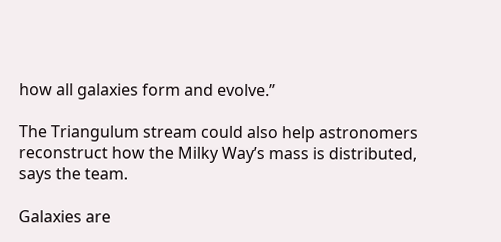how all galaxies form and evolve.”

The Triangulum stream could also help astronomers reconstruct how the Milky Way’s mass is distributed, says the team.

Galaxies are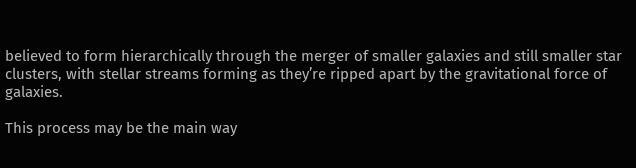believed to form hierarchically through the merger of smaller galaxies and still smaller star clusters, with stellar streams forming as they’re ripped apart by the gravitational force of galaxies.

This process may be the main way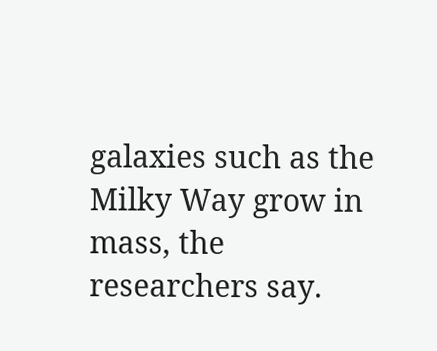galaxies such as the Milky Way grow in mass, the researchers say.